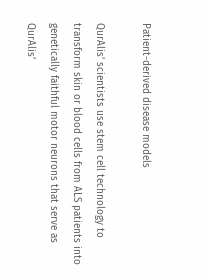Patient-derived disease models

QurAlis’ scientists use stem cell technology to transform skin or blood cells from ALS patients into genetically faithful motor neurons that serve as QurAlis’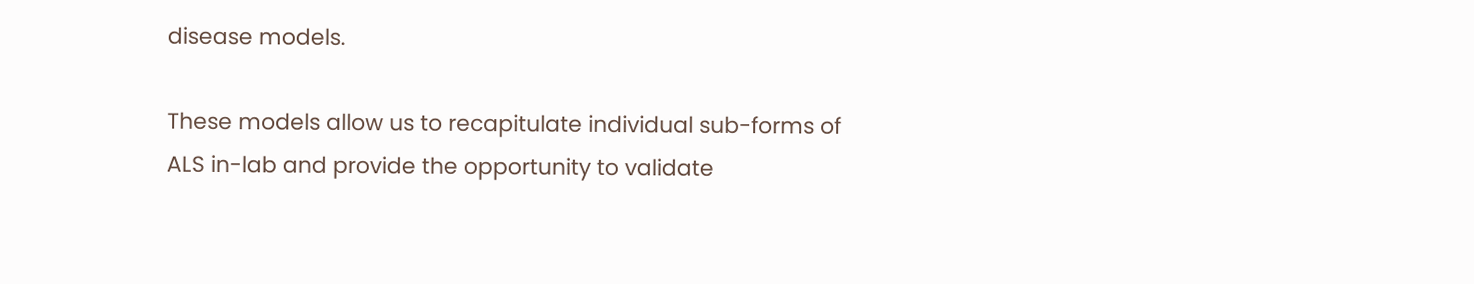disease models.

These models allow us to recapitulate individual sub-forms of ALS in-lab and provide the opportunity to validate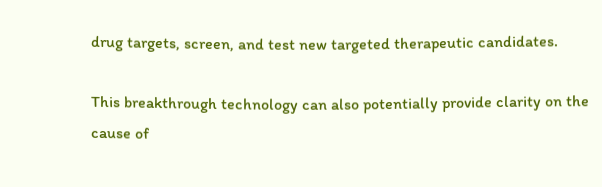drug targets, screen, and test new targeted therapeutic candidates.

This breakthrough technology can also potentially provide clarity on the cause of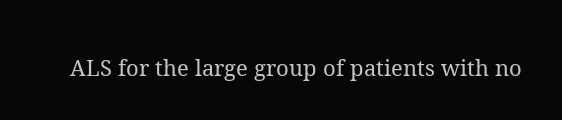ALS for the large group of patients with no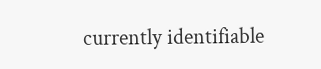currently identifiable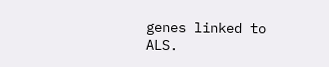genes linked to ALS.